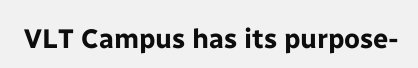VLT Campus has its purpose-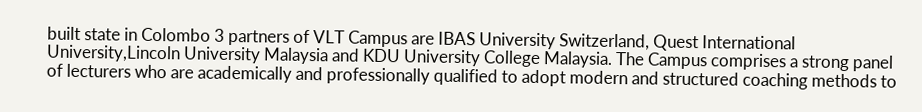built state in Colombo 3 partners of VLT Campus are IBAS University Switzerland, Quest International University,Lincoln University Malaysia and KDU University College Malaysia. The Campus comprises a strong panel of lecturers who are academically and professionally qualified to adopt modern and structured coaching methods to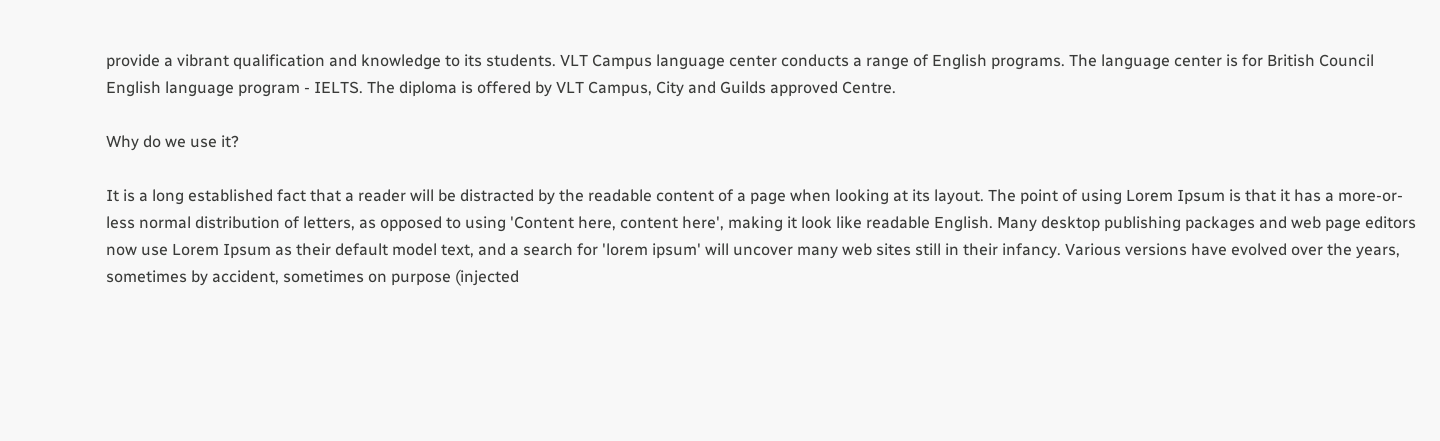provide a vibrant qualification and knowledge to its students. VLT Campus language center conducts a range of English programs. The language center is for British Council English language program - IELTS. The diploma is offered by VLT Campus, City and Guilds approved Centre.

Why do we use it?

It is a long established fact that a reader will be distracted by the readable content of a page when looking at its layout. The point of using Lorem Ipsum is that it has a more-or-less normal distribution of letters, as opposed to using 'Content here, content here', making it look like readable English. Many desktop publishing packages and web page editors now use Lorem Ipsum as their default model text, and a search for 'lorem ipsum' will uncover many web sites still in their infancy. Various versions have evolved over the years, sometimes by accident, sometimes on purpose (injected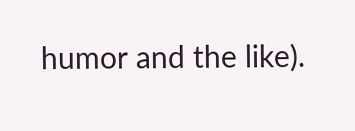humor and the like).